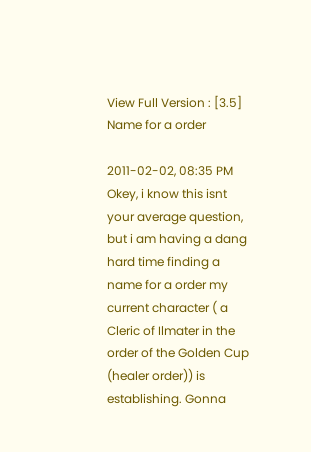View Full Version : [3.5] Name for a order

2011-02-02, 08:35 PM
Okey, i know this isnt your average question, but i am having a dang hard time finding a name for a order my current character ( a Cleric of Ilmater in the order of the Golden Cup (healer order)) is establishing. Gonna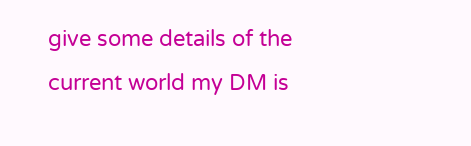give some details of the current world my DM is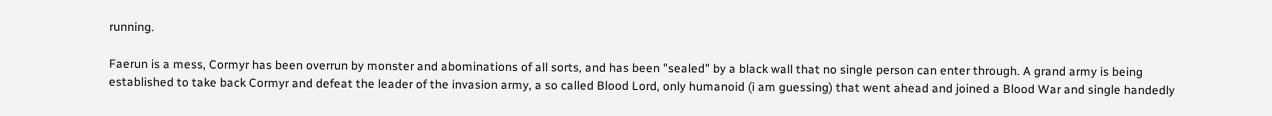running.

Faerun is a mess, Cormyr has been overrun by monster and abominations of all sorts, and has been "sealed" by a black wall that no single person can enter through. A grand army is being established to take back Cormyr and defeat the leader of the invasion army, a so called Blood Lord, only humanoid (i am guessing) that went ahead and joined a Blood War and single handedly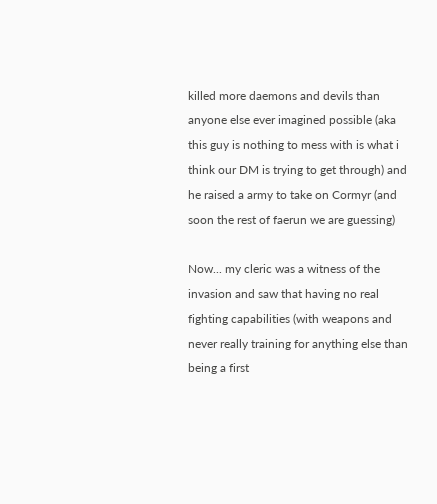killed more daemons and devils than anyone else ever imagined possible (aka this guy is nothing to mess with is what i think our DM is trying to get through) and he raised a army to take on Cormyr (and soon the rest of faerun we are guessing)

Now... my cleric was a witness of the invasion and saw that having no real fighting capabilities (with weapons and never really training for anything else than being a first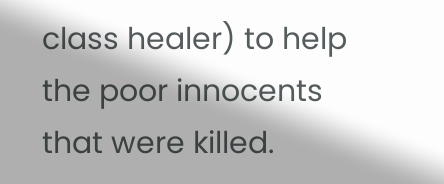class healer) to help the poor innocents that were killed.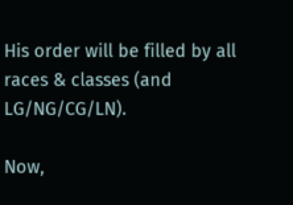His order will be filled by all races & classes (and LG/NG/CG/LN).

Now,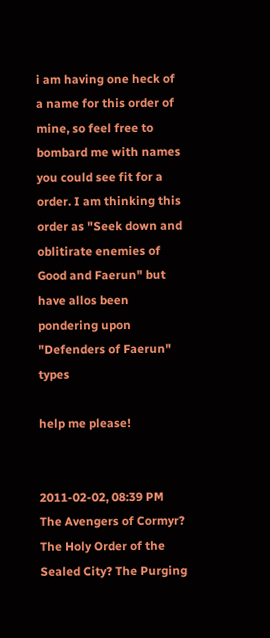i am having one heck of a name for this order of mine, so feel free to bombard me with names you could see fit for a order. I am thinking this order as "Seek down and oblitirate enemies of Good and Faerun" but have allos been pondering upon "Defenders of Faerun" types

help me please!


2011-02-02, 08:39 PM
The Avengers of Cormyr? The Holy Order of the Sealed City? The Purging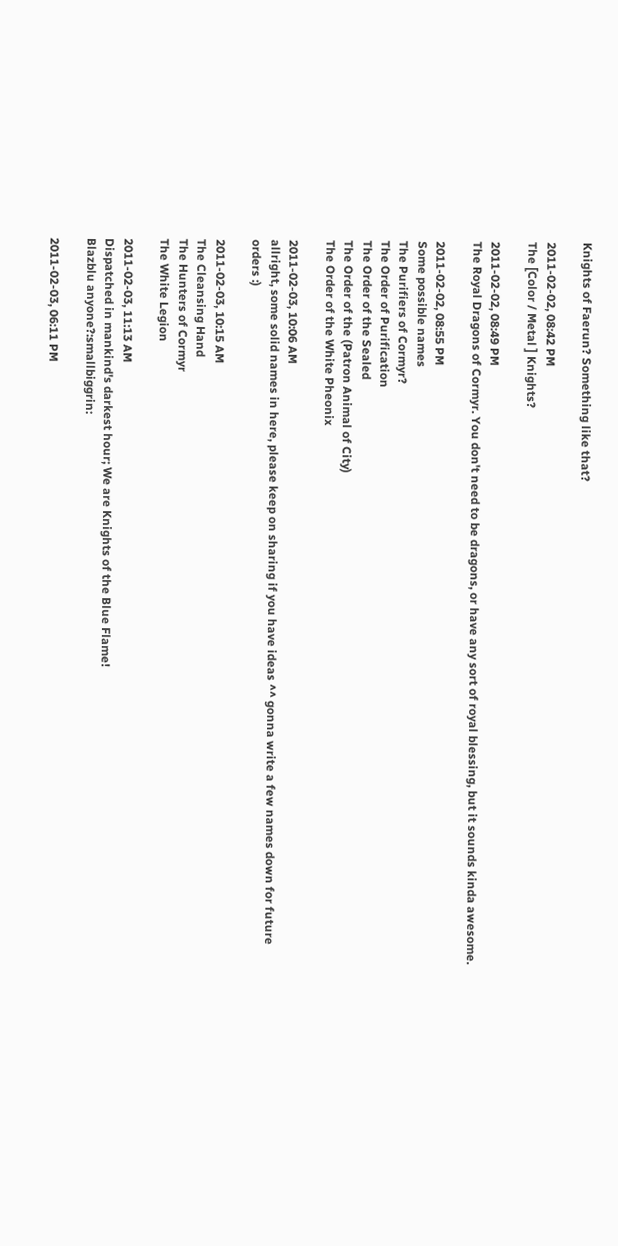Knights of Faerun? Something like that?

2011-02-02, 08:42 PM
The [Color / Metal ] Knights?

2011-02-02, 08:49 PM
The Royal Dragons of Cormyr. You don't need to be dragons, or have any sort of royal blessing, but it sounds kinda awesome.

2011-02-02, 08:55 PM
Some possible names
The Purifiers of Cormyr?
The Order of Purification
The Order of the Sealed
The Order of the (Patron Animal of City)
The Order of the White Pheonix

2011-02-03, 10:06 AM
allright, some solid names in here, please keep on sharing if you have ideas ^^ gonna write a few names down for future orders :)

2011-02-03, 10:15 AM
The Cleansing Hand
The Hunters of Cormyr
The White Legion

2011-02-03, 11:13 AM
Dispatched in mankind's darkest hour; We are Knights of the Blue Flame!
Blazblu anyone?:smallbiggrin:

2011-02-03, 06:11 PM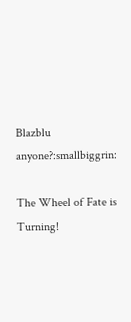Blazblu anyone?:smallbiggrin:

The Wheel of Fate is Turning!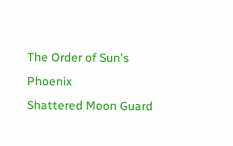The Order of Sun's Phoenix
Shattered Moon Guard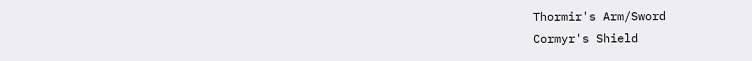Thormir's Arm/Sword
Cormyr's Shield